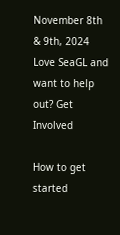November 8th & 9th, 2024
Love SeaGL and want to help out? Get Involved

How to get started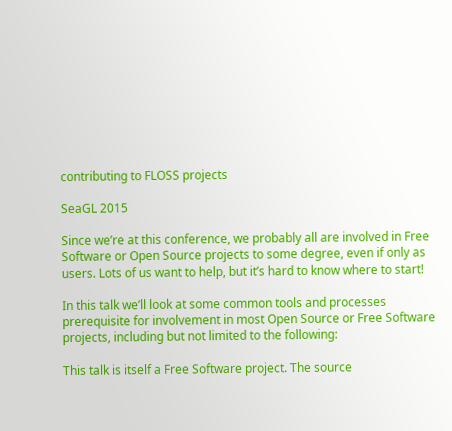contributing to FLOSS projects

SeaGL 2015

Since we’re at this conference, we probably all are involved in Free Software or Open Source projects to some degree, even if only as users. Lots of us want to help, but it’s hard to know where to start!

In this talk we’ll look at some common tools and processes prerequisite for involvement in most Open Source or Free Software projects, including but not limited to the following:

This talk is itself a Free Software project. The source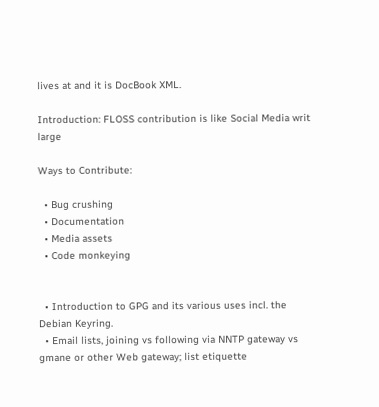lives at and it is DocBook XML.

Introduction: FLOSS contribution is like Social Media writ large

Ways to Contribute:

  • Bug crushing
  • Documentation
  • Media assets
  • Code monkeying


  • Introduction to GPG and its various uses incl. the Debian Keyring.
  • Email lists, joining vs following via NNTP gateway vs gmane or other Web gateway; list etiquette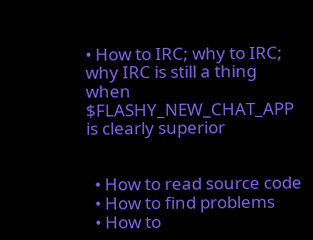• How to IRC; why to IRC; why IRC is still a thing when $FLASHY_NEW_CHAT_APP is clearly superior


  • How to read source code
  • How to find problems
  • How to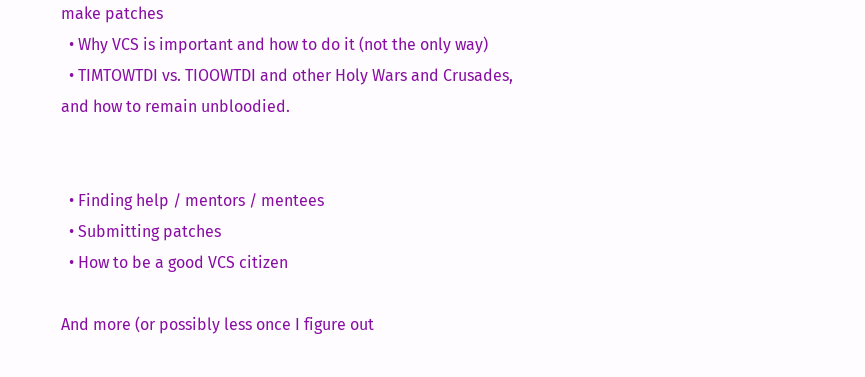make patches
  • Why VCS is important and how to do it (not the only way)
  • TIMTOWTDI vs. TIOOWTDI and other Holy Wars and Crusades, and how to remain unbloodied.


  • Finding help / mentors / mentees
  • Submitting patches
  • How to be a good VCS citizen

And more (or possibly less once I figure out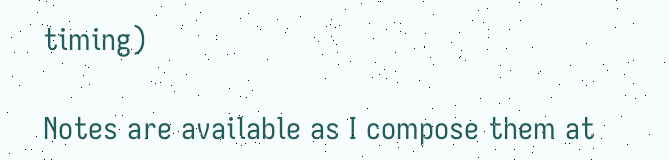timing)

Notes are available as I compose them at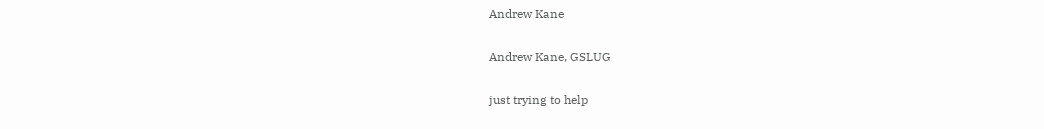Andrew Kane

Andrew Kane, GSLUG

just trying to help